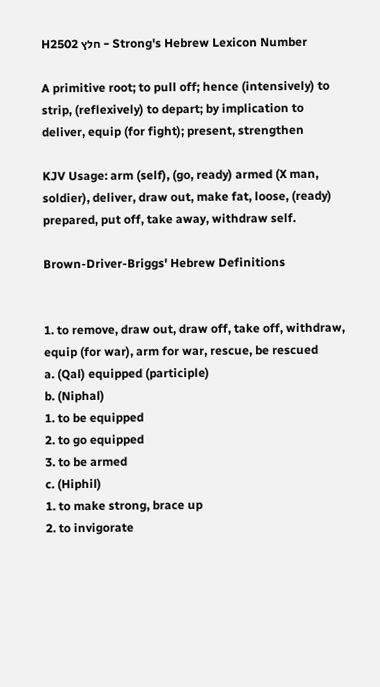H2502 חלץ - Strong's Hebrew Lexicon Number

A primitive root; to pull off; hence (intensively) to strip, (reflexively) to depart; by implication to deliver, equip (for fight); present, strengthen

KJV Usage: arm (self), (go, ready) armed (X man, soldier), deliver, draw out, make fat, loose, (ready) prepared, put off, take away, withdraw self.

Brown-Driver-Briggs' Hebrew Definitions


1. to remove, draw out, draw off, take off, withdraw, equip (for war), arm for war, rescue, be rescued
a. (Qal) equipped (participle)
b. (Niphal)
1. to be equipped
2. to go equipped
3. to be armed
c. (Hiphil)
1. to make strong, brace up
2. to invigorate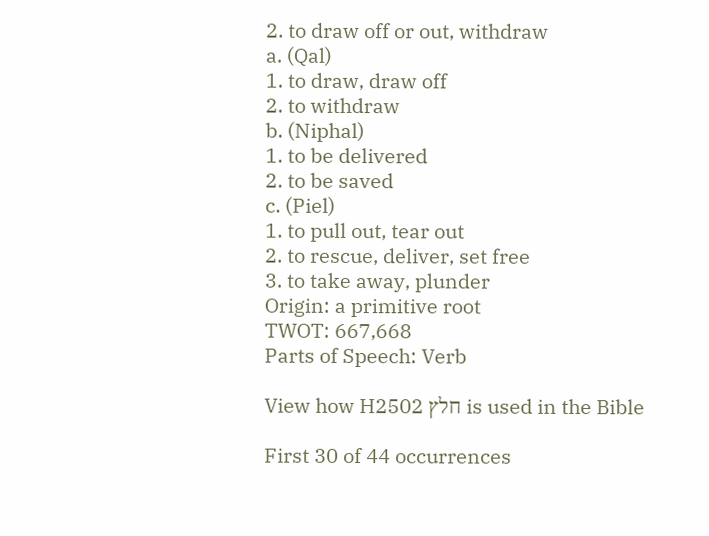2. to draw off or out, withdraw
a. (Qal)
1. to draw, draw off
2. to withdraw
b. (Niphal)
1. to be delivered
2. to be saved
c. (Piel)
1. to pull out, tear out
2. to rescue, deliver, set free
3. to take away, plunder
Origin: a primitive root
TWOT: 667,668
Parts of Speech: Verb

View how H2502 חלץ is used in the Bible

First 30 of 44 occurrences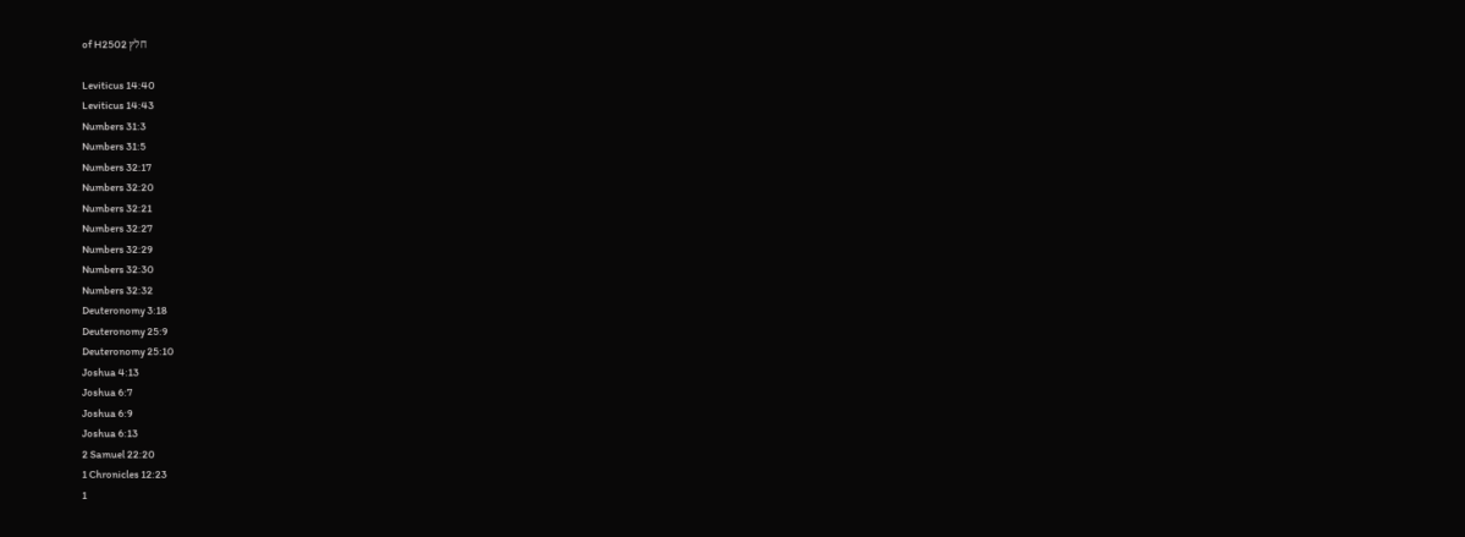of H2502 חלץ

Leviticus 14:40
Leviticus 14:43
Numbers 31:3
Numbers 31:5
Numbers 32:17
Numbers 32:20
Numbers 32:21
Numbers 32:27
Numbers 32:29
Numbers 32:30
Numbers 32:32
Deuteronomy 3:18
Deuteronomy 25:9
Deuteronomy 25:10
Joshua 4:13
Joshua 6:7
Joshua 6:9
Joshua 6:13
2 Samuel 22:20
1 Chronicles 12:23
1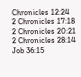Chronicles 12:24
2 Chronicles 17:18
2 Chronicles 20:21
2 Chronicles 28:14
Job 36:15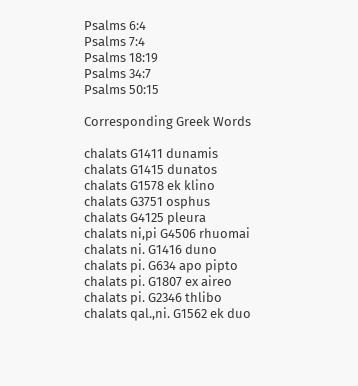Psalms 6:4
Psalms 7:4
Psalms 18:19
Psalms 34:7
Psalms 50:15

Corresponding Greek Words

chalats G1411 dunamis
chalats G1415 dunatos
chalats G1578 ek klino
chalats G3751 osphus
chalats G4125 pleura
chalats ni,pi G4506 rhuomai
chalats ni. G1416 duno
chalats pi. G634 apo pipto
chalats pi. G1807 ex aireo
chalats pi. G2346 thlibo
chalats qal.,ni. G1562 ek duo